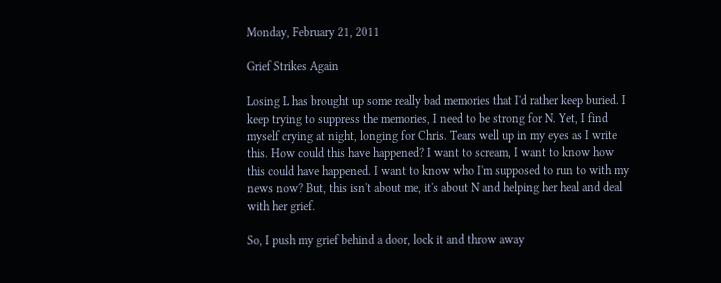Monday, February 21, 2011

Grief Strikes Again

Losing L has brought up some really bad memories that I'd rather keep buried. I keep trying to suppress the memories, I need to be strong for N. Yet, I find myself crying at night, longing for Chris. Tears well up in my eyes as I write this. How could this have happened? I want to scream, I want to know how this could have happened. I want to know who I'm supposed to run to with my news now? But, this isn't about me, it's about N and helping her heal and deal with her grief.

So, I push my grief behind a door, lock it and throw away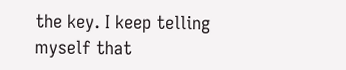the key. I keep telling myself that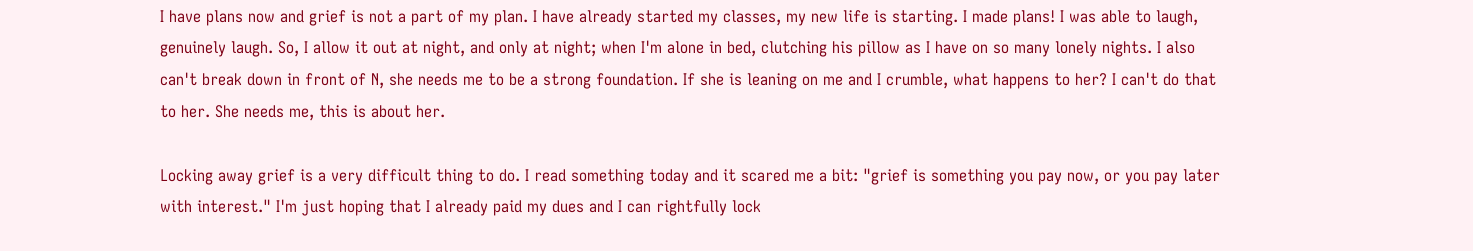I have plans now and grief is not a part of my plan. I have already started my classes, my new life is starting. I made plans! I was able to laugh, genuinely laugh. So, I allow it out at night, and only at night; when I'm alone in bed, clutching his pillow as I have on so many lonely nights. I also can't break down in front of N, she needs me to be a strong foundation. If she is leaning on me and I crumble, what happens to her? I can't do that to her. She needs me, this is about her.

Locking away grief is a very difficult thing to do. I read something today and it scared me a bit: "grief is something you pay now, or you pay later with interest." I'm just hoping that I already paid my dues and I can rightfully lock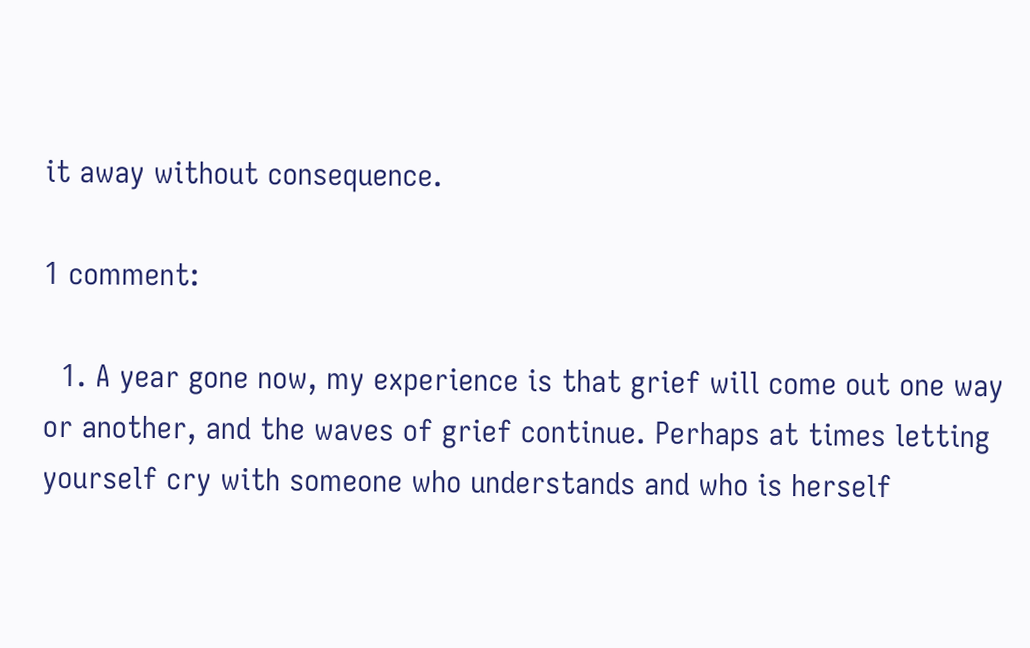it away without consequence.

1 comment:

  1. A year gone now, my experience is that grief will come out one way or another, and the waves of grief continue. Perhaps at times letting yourself cry with someone who understands and who is herself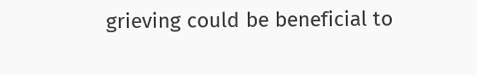grieving could be beneficial to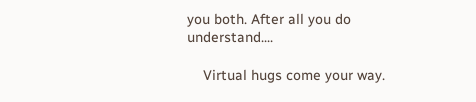you both. After all you do understand....

    Virtual hugs come your way.